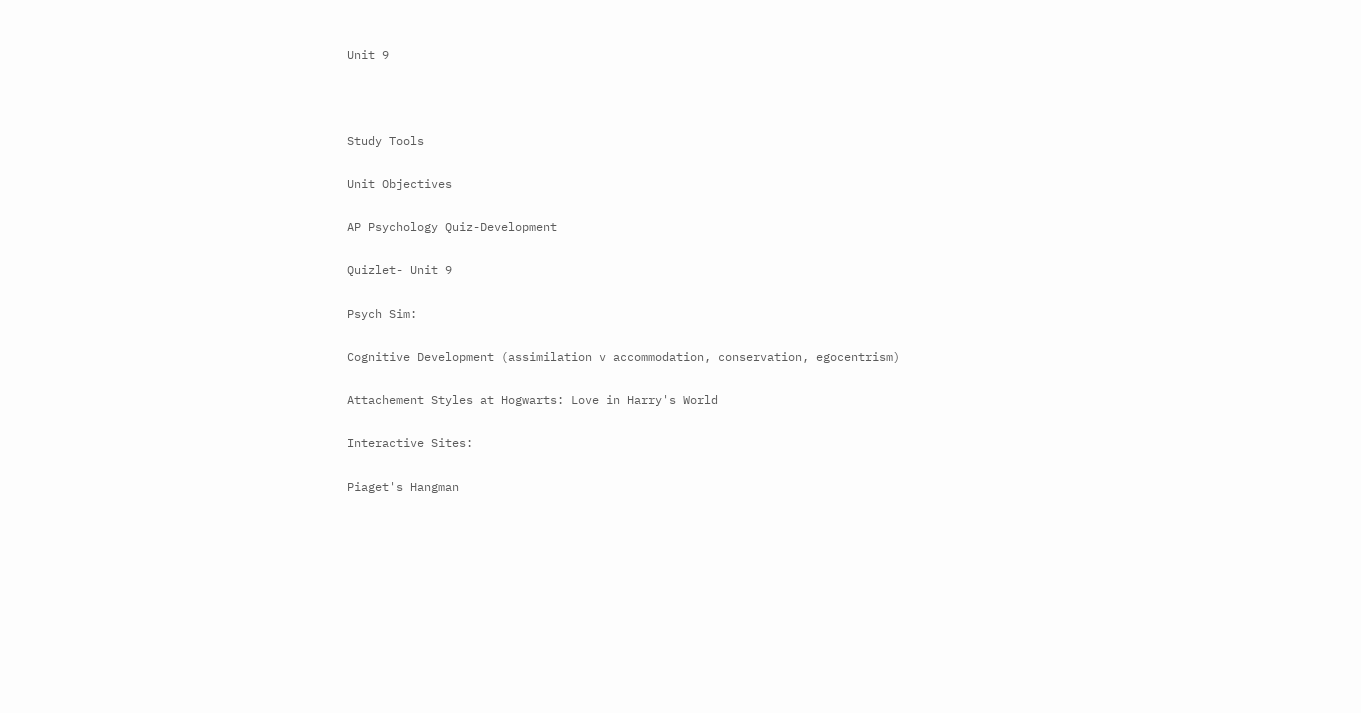Unit 9



Study Tools

Unit Objectives

AP Psychology Quiz-Development

Quizlet- Unit 9

Psych Sim:

Cognitive Development (assimilation v accommodation, conservation, egocentrism)

Attachement Styles at Hogwarts: Love in Harry's World

Interactive Sites:

Piaget's Hangman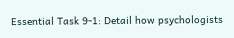Essential Task 9-1: Detail how psychologists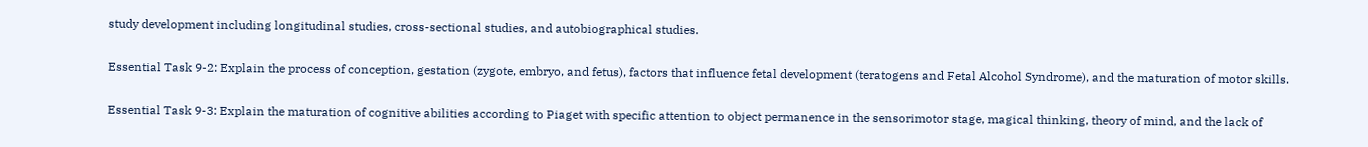study development including longitudinal studies, cross-sectional studies, and autobiographical studies.

Essential Task 9-2: Explain the process of conception, gestation (zygote, embryo, and fetus), factors that influence fetal development (teratogens and Fetal Alcohol Syndrome), and the maturation of motor skills.

Essential Task 9-3: Explain the maturation of cognitive abilities according to Piaget with specific attention to object permanence in the sensorimotor stage, magical thinking, theory of mind, and the lack of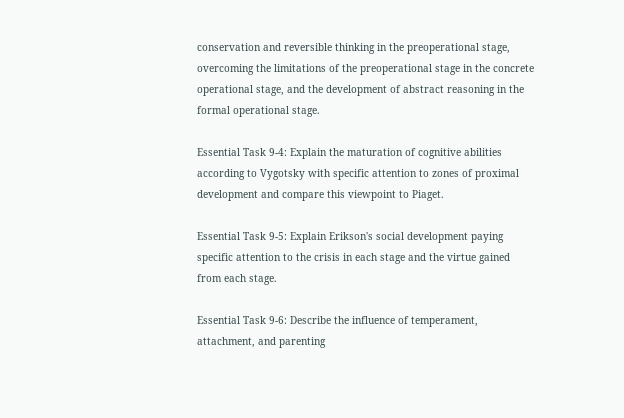conservation and reversible thinking in the preoperational stage, overcoming the limitations of the preoperational stage in the concrete operational stage, and the development of abstract reasoning in the formal operational stage.

Essential Task 9-4: Explain the maturation of cognitive abilities according to Vygotsky with specific attention to zones of proximal development and compare this viewpoint to Piaget.

Essential Task 9-5: Explain Erikson's social development paying specific attention to the crisis in each stage and the virtue gained from each stage.

Essential Task 9-6: Describe the influence of temperament, attachment, and parenting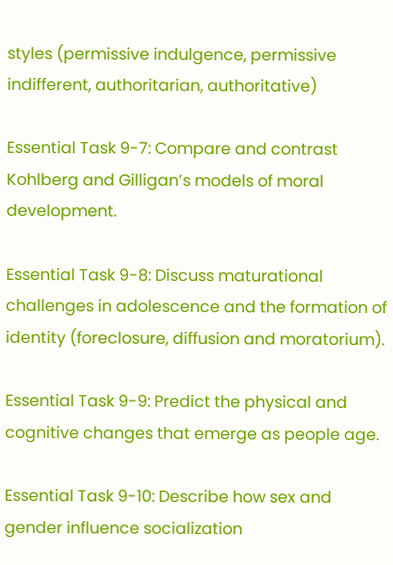styles (permissive indulgence, permissive indifferent, authoritarian, authoritative)

Essential Task 9-7: Compare and contrast Kohlberg and Gilligan’s models of moral development.

Essential Task 9-8: Discuss maturational challenges in adolescence and the formation of identity (foreclosure, diffusion and moratorium).

Essential Task 9-9: Predict the physical and cognitive changes that emerge as people age.

Essential Task 9-10: Describe how sex and gender influence socialization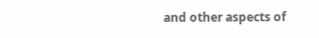and other aspects of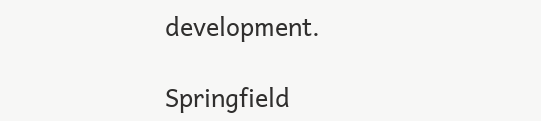development.

Springfield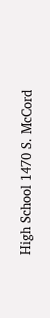High School 1470 S. McCord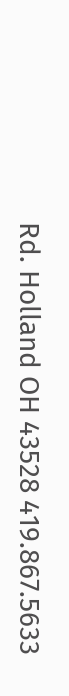Rd. Holland OH 43528 419.867.5633